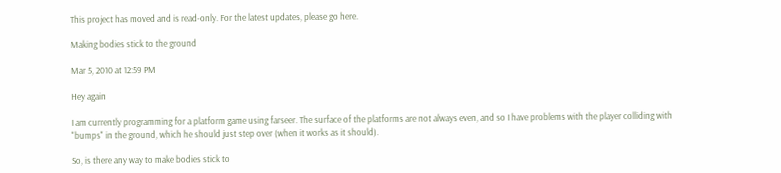This project has moved and is read-only. For the latest updates, please go here.

Making bodies stick to the ground

Mar 5, 2010 at 12:59 PM

Hey again

I am currently programming for a platform game using farseer. The surface of the platforms are not always even, and so I have problems with the player colliding with "bumps" in the ground, which he should just step over (when it works as it should).

So, is there any way to make bodies stick to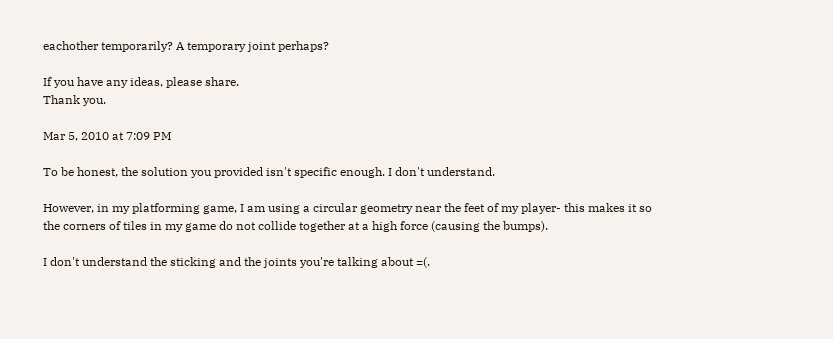eachother temporarily? A temporary joint perhaps?

If you have any ideas, please share.
Thank you.

Mar 5, 2010 at 7:09 PM

To be honest, the solution you provided isn't specific enough. I don't understand.

However, in my platforming game, I am using a circular geometry near the feet of my player- this makes it so the corners of tiles in my game do not collide together at a high force (causing the bumps).

I don't understand the sticking and the joints you're talking about =(.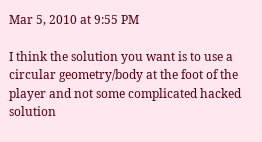Mar 5, 2010 at 9:55 PM

I think the solution you want is to use a circular geometry/body at the foot of the player and not some complicated hacked solution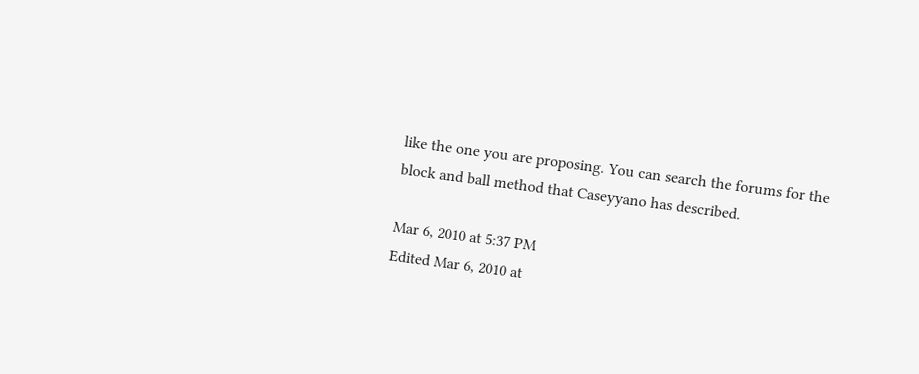like the one you are proposing. You can search the forums for the block and ball method that Caseyyano has described.

Mar 6, 2010 at 5:37 PM
Edited Mar 6, 2010 at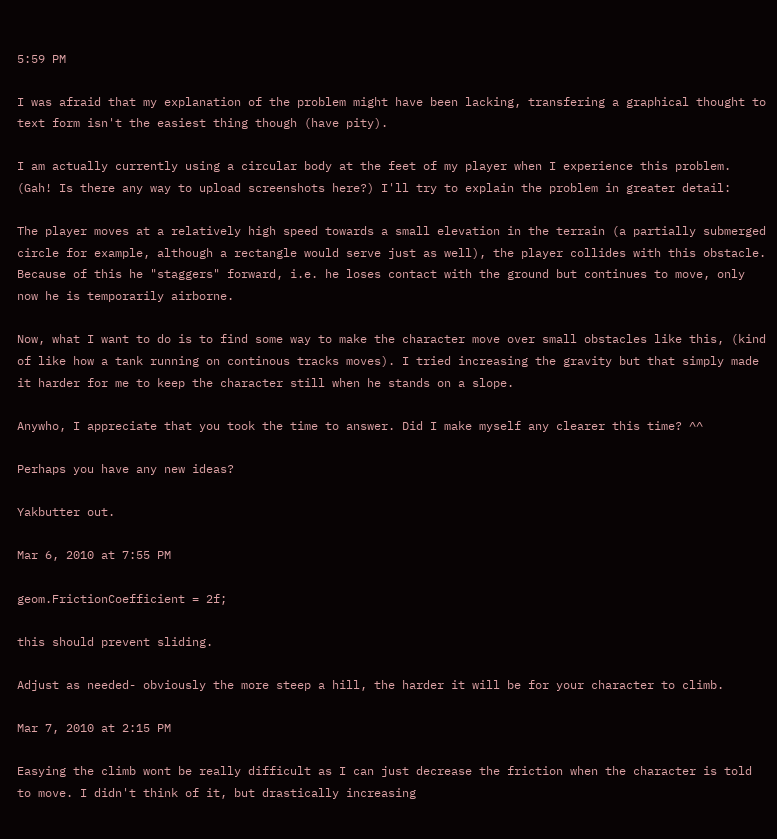5:59 PM

I was afraid that my explanation of the problem might have been lacking, transfering a graphical thought to text form isn't the easiest thing though (have pity).

I am actually currently using a circular body at the feet of my player when I experience this problem. (Gah! Is there any way to upload screenshots here?) I'll try to explain the problem in greater detail:

The player moves at a relatively high speed towards a small elevation in the terrain (a partially submerged circle for example, although a rectangle would serve just as well), the player collides with this obstacle. Because of this he "staggers" forward, i.e. he loses contact with the ground but continues to move, only now he is temporarily airborne.

Now, what I want to do is to find some way to make the character move over small obstacles like this, (kind of like how a tank running on continous tracks moves). I tried increasing the gravity but that simply made it harder for me to keep the character still when he stands on a slope.

Anywho, I appreciate that you took the time to answer. Did I make myself any clearer this time? ^^

Perhaps you have any new ideas?

Yakbutter out.

Mar 6, 2010 at 7:55 PM

geom.FrictionCoefficient = 2f;

this should prevent sliding.

Adjust as needed- obviously the more steep a hill, the harder it will be for your character to climb.

Mar 7, 2010 at 2:15 PM

Easying the climb wont be really difficult as I can just decrease the friction when the character is told to move. I didn't think of it, but drastically increasing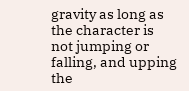gravity as long as the character is not jumping or falling, and upping the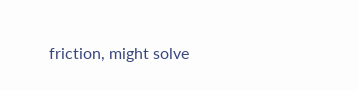friction, might solve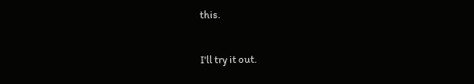this.

I'll try it out.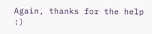Again, thanks for the help :)